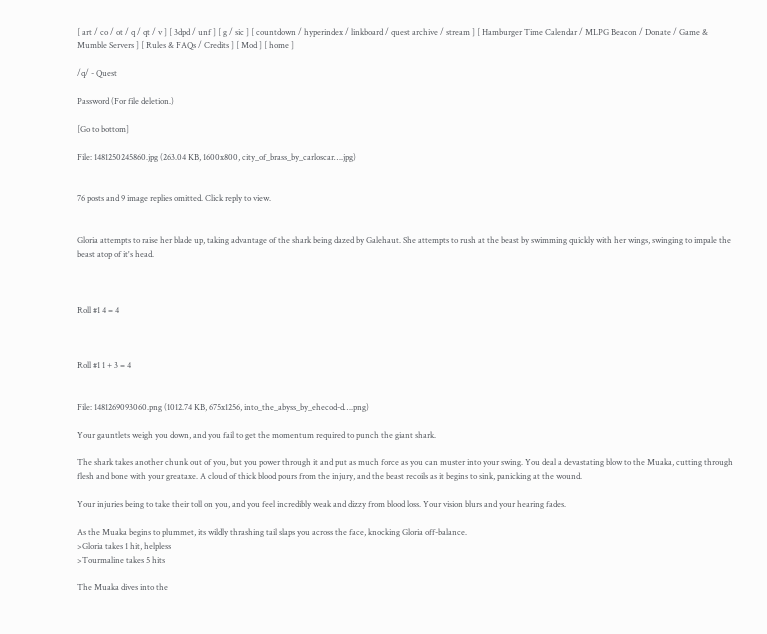[ art / co / ot / q / qt / v ] [ 3dpd / unf ] [ g / sic ] [ countdown / hyperindex / linkboard / quest archive / stream ] [ Hamburger Time Calendar / MLPG Beacon / Donate / Game & Mumble Servers ] [ Rules & FAQs / Credits ] [ Mod ] [ home ]

/q/ - Quest

Password (For file deletion.)

[Go to bottom]

File: 1481250245860.jpg (263.04 KB, 1600x800, city_of_brass_by_carloscar….jpg)


76 posts and 9 image replies omitted. Click reply to view.


Gloria attempts to raise her blade up, taking advantage of the shark being dazed by Galehaut. She attempts to rush at the beast by swimming quickly with her wings, swinging to impale the beast atop of it's head.



Roll #1 4 = 4



Roll #1 1 + 3 = 4


File: 1481269093060.png (1012.74 KB, 675x1256, into_the_abyss_by_ehecod-d….png)

Your gauntlets weigh you down, and you fail to get the momentum required to punch the giant shark.

The shark takes another chunk out of you, but you power through it and put as much force as you can muster into your swing. You deal a devastating blow to the Muaka, cutting through flesh and bone with your greataxe. A cloud of thick blood pours from the injury, and the beast recoils as it begins to sink, panicking at the wound.

Your injuries being to take their toll on you, and you feel incredibly weak and dizzy from blood loss. Your vision blurs and your hearing fades.

As the Muaka begins to plummet, its wildly thrashing tail slaps you across the face, knocking Gloria off-balance.
>Gloria takes 1 hit, helpless
>Tourmaline takes 5 hits

The Muaka dives into the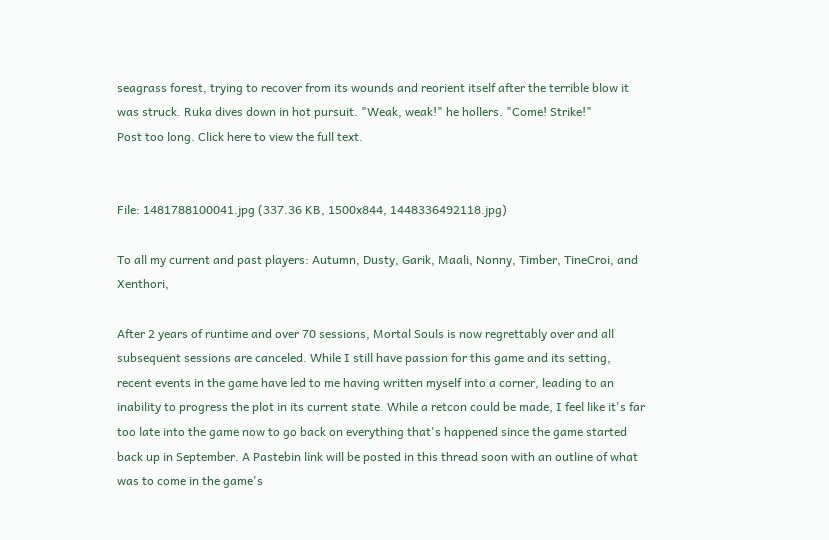seagrass forest, trying to recover from its wounds and reorient itself after the terrible blow it was struck. Ruka dives down in hot pursuit. "Weak, weak!" he hollers. "Come! Strike!"
Post too long. Click here to view the full text.


File: 1481788100041.jpg (337.36 KB, 1500x844, 1448336492118.jpg)

To all my current and past players: Autumn, Dusty, Garik, Maali, Nonny, Timber, TineCroi, and Xenthori,

After 2 years of runtime and over 70 sessions, Mortal Souls is now regrettably over and all subsequent sessions are canceled. While I still have passion for this game and its setting, recent events in the game have led to me having written myself into a corner, leading to an inability to progress the plot in its current state. While a retcon could be made, I feel like it's far too late into the game now to go back on everything that's happened since the game started back up in September. A Pastebin link will be posted in this thread soon with an outline of what was to come in the game's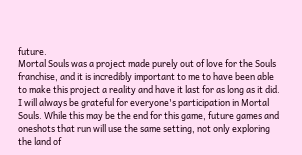future.
Mortal Souls was a project made purely out of love for the Souls franchise, and it is incredibly important to me to have been able to make this project a reality and have it last for as long as it did. I will always be grateful for everyone's participation in Mortal Souls. While this may be the end for this game, future games and oneshots that run will use the same setting, not only exploring the land of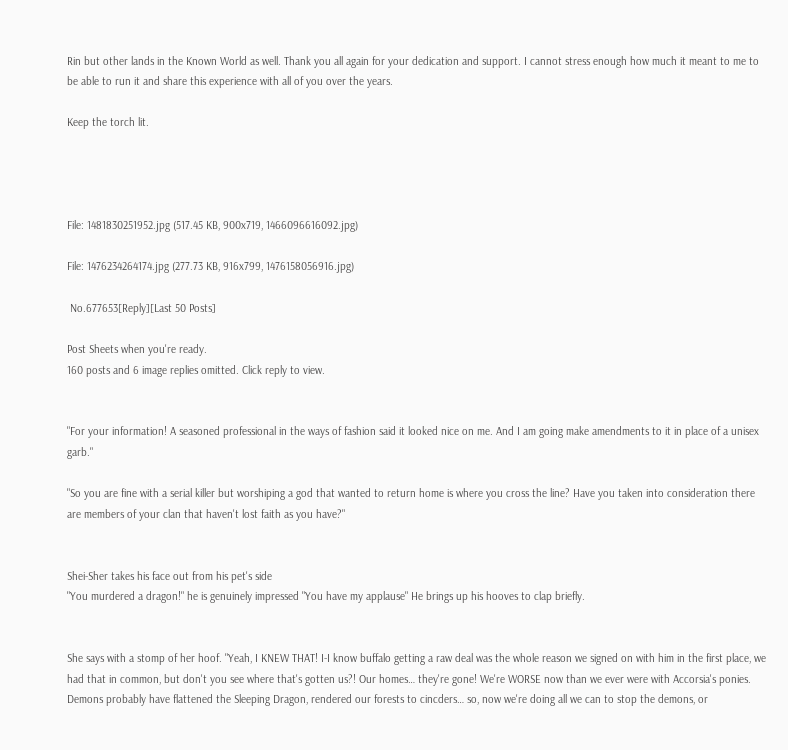Rin but other lands in the Known World as well. Thank you all again for your dedication and support. I cannot stress enough how much it meant to me to be able to run it and share this experience with all of you over the years.

Keep the torch lit.




File: 1481830251952.jpg (517.45 KB, 900x719, 1466096616092.jpg)

File: 1476234264174.jpg (277.73 KB, 916x799, 1476158056916.jpg)

 No.677653[Reply][Last 50 Posts]

Post Sheets when you're ready.
160 posts and 6 image replies omitted. Click reply to view.


"For your information! A seasoned professional in the ways of fashion said it looked nice on me. And I am going make amendments to it in place of a unisex garb."

"So you are fine with a serial killer but worshiping a god that wanted to return home is where you cross the line? Have you taken into consideration there are members of your clan that haven't lost faith as you have?"


Shei-Sher takes his face out from his pet's side
"You murdered a dragon!" he is genuinely impressed "You have my applause" He brings up his hooves to clap briefly.


She says with a stomp of her hoof. "Yeah, I KNEW THAT! I-I know buffalo getting a raw deal was the whole reason we signed on with him in the first place, we had that in common, but don't you see where that's gotten us?! Our homes… they're gone! We're WORSE now than we ever were with Accorsia's ponies. Demons probably have flattened the Sleeping Dragon, rendered our forests to cincders… so, now we're doing all we can to stop the demons, or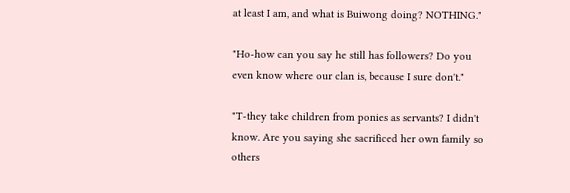at least I am, and what is Buiwong doing? NOTHING."

"Ho-how can you say he still has followers? Do you even know where our clan is, because I sure don't."

"T-they take children from ponies as servants? I didn't know. Are you saying she sacrificed her own family so others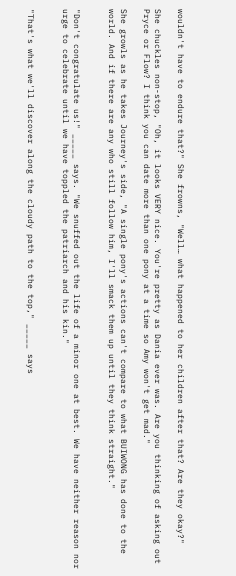wouldn't have to endure that?" She frowns, "Well… what happened to her children after that? Are they okay?"

She chuckles non-stop, "Oh, it looks VERY nice. You're pretty as Dania ever was. Are you thinking of asking out Pryce or Flow? I think you can date more than one pony at a time so Amy won't get mad."

She growls as he takes Journey's side, "A single pony's actions can't compare to what BUIWONG has done to the world. And if there are any who still follow him, I'll smack them up until they think straight."


"Don't congratulate us!" _____ says. "We snuffed out the life of a minor one at best. We have neither reason nor urge to celebrate until we have toppled the patriarch and his kin."


"That's what we'll discover along the cloudy path to the top," _____ says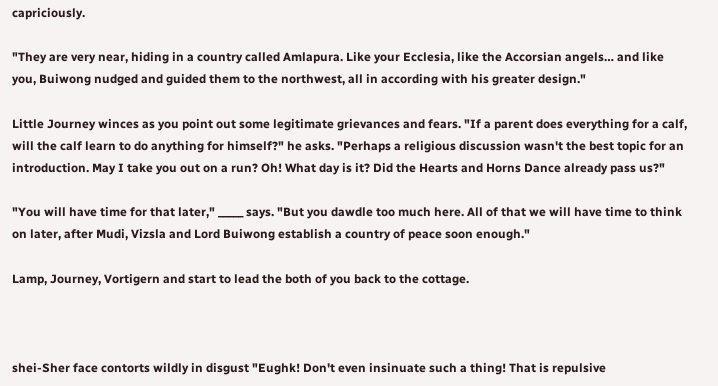capriciously.

"They are very near, hiding in a country called Amlapura. Like your Ecclesia, like the Accorsian angels… and like you, Buiwong nudged and guided them to the northwest, all in according with his greater design."

Little Journey winces as you point out some legitimate grievances and fears. "If a parent does everything for a calf, will the calf learn to do anything for himself?" he asks. "Perhaps a religious discussion wasn't the best topic for an introduction. May I take you out on a run? Oh! What day is it? Did the Hearts and Horns Dance already pass us?"

"You will have time for that later," _____ says. "But you dawdle too much here. All of that we will have time to think on later, after Mudi, Vizsla and Lord Buiwong establish a country of peace soon enough."

Lamp, Journey, Vortigern and start to lead the both of you back to the cottage.



shei-Sher face contorts wildly in disgust "Eughk! Don't even insinuate such a thing! That is repulsive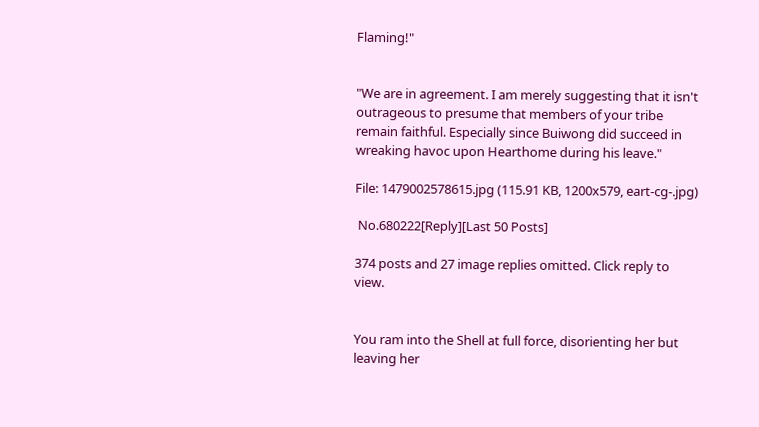Flaming!"


"We are in agreement. I am merely suggesting that it isn't outrageous to presume that members of your tribe remain faithful. Especially since Buiwong did succeed in wreaking havoc upon Hearthome during his leave."

File: 1479002578615.jpg (115.91 KB, 1200x579, eart-cg-.jpg)

 No.680222[Reply][Last 50 Posts]

374 posts and 27 image replies omitted. Click reply to view.


You ram into the Shell at full force, disorienting her but leaving her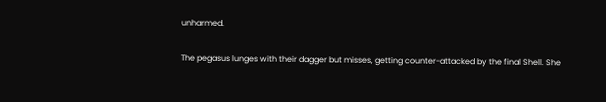unharmed.

The pegasus lunges with their dagger but misses, getting counter-attacked by the final Shell. She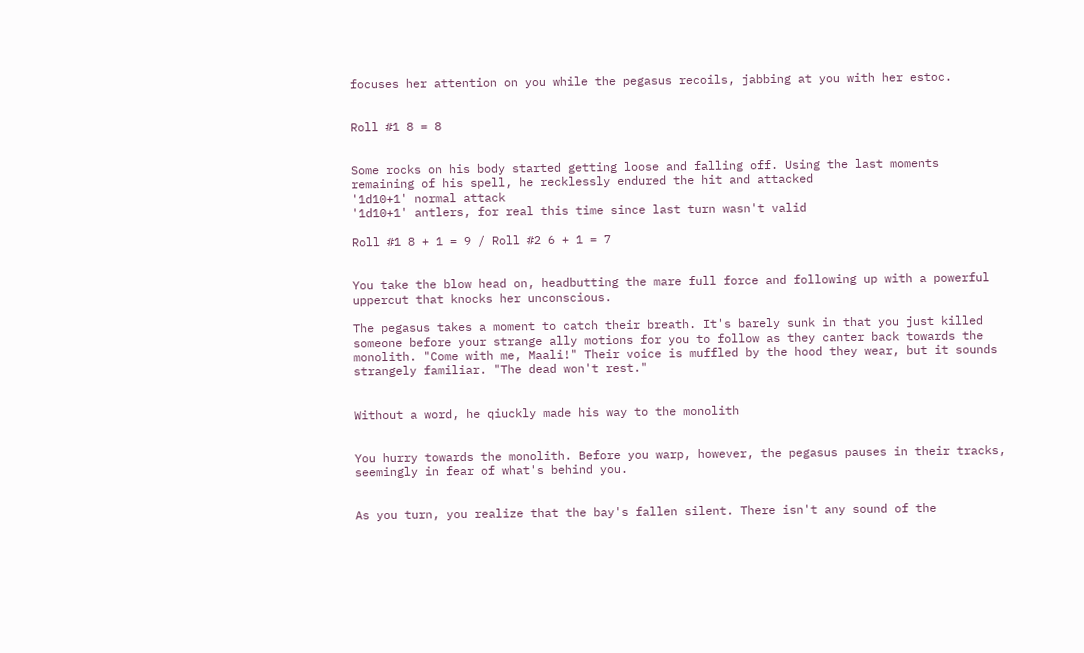focuses her attention on you while the pegasus recoils, jabbing at you with her estoc.


Roll #1 8 = 8


Some rocks on his body started getting loose and falling off. Using the last moments remaining of his spell, he recklessly endured the hit and attacked
'1d10+1' normal attack
'1d10+1' antlers, for real this time since last turn wasn't valid

Roll #1 8 + 1 = 9 / Roll #2 6 + 1 = 7


You take the blow head on, headbutting the mare full force and following up with a powerful uppercut that knocks her unconscious.

The pegasus takes a moment to catch their breath. It's barely sunk in that you just killed someone before your strange ally motions for you to follow as they canter back towards the monolith. "Come with me, Maali!" Their voice is muffled by the hood they wear, but it sounds strangely familiar. "The dead won't rest."


Without a word, he qiuckly made his way to the monolith


You hurry towards the monolith. Before you warp, however, the pegasus pauses in their tracks, seemingly in fear of what's behind you.


As you turn, you realize that the bay's fallen silent. There isn't any sound of the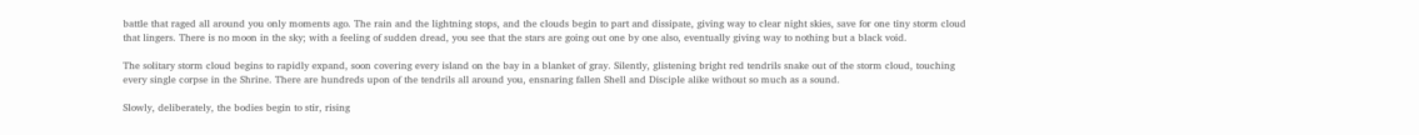battle that raged all around you only moments ago. The rain and the lightning stops, and the clouds begin to part and dissipate, giving way to clear night skies, save for one tiny storm cloud that lingers. There is no moon in the sky; with a feeling of sudden dread, you see that the stars are going out one by one also, eventually giving way to nothing but a black void.

The solitary storm cloud begins to rapidly expand, soon covering every island on the bay in a blanket of gray. Silently, glistening bright red tendrils snake out of the storm cloud, touching every single corpse in the Shrine. There are hundreds upon of the tendrils all around you, ensnaring fallen Shell and Disciple alike without so much as a sound.

Slowly, deliberately, the bodies begin to stir, rising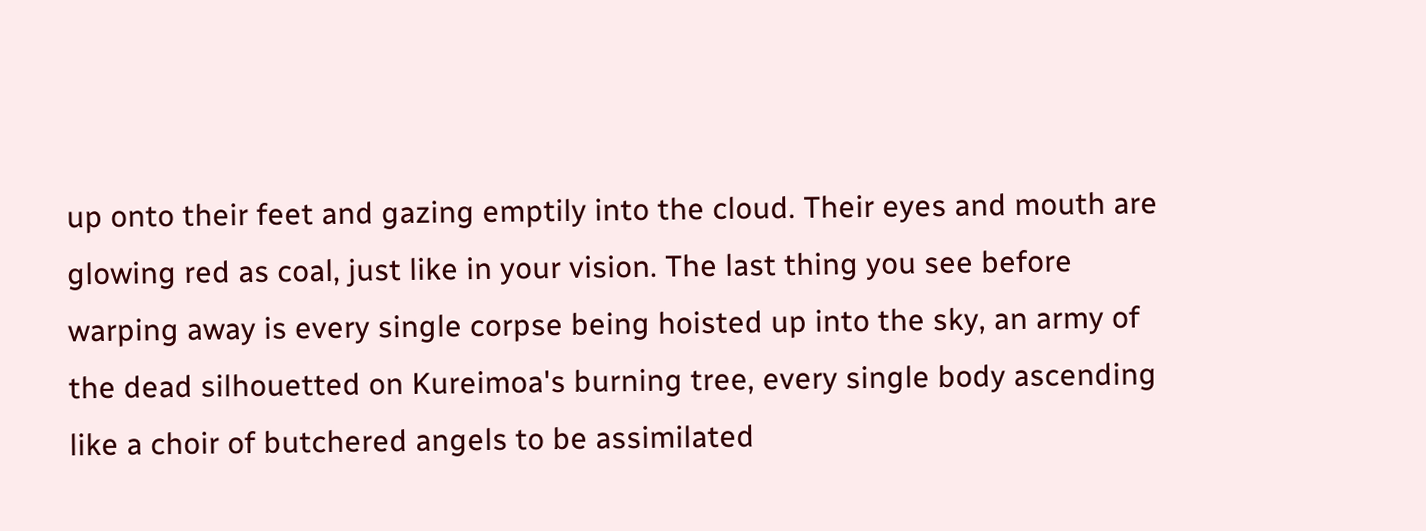up onto their feet and gazing emptily into the cloud. Their eyes and mouth are glowing red as coal, just like in your vision. The last thing you see before warping away is every single corpse being hoisted up into the sky, an army of the dead silhouetted on Kureimoa's burning tree, every single body ascending like a choir of butchered angels to be assimilated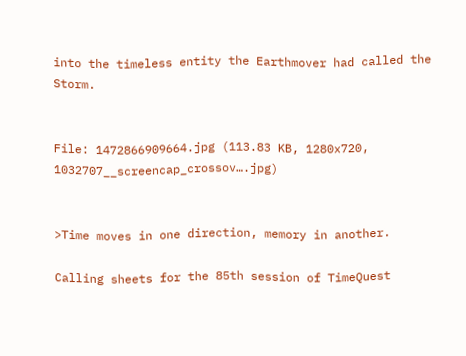into the timeless entity the Earthmover had called the Storm.


File: 1472866909664.jpg (113.83 KB, 1280x720, 1032707__screencap_crossov….jpg)


>Time moves in one direction, memory in another.

Calling sheets for the 85th session of TimeQuest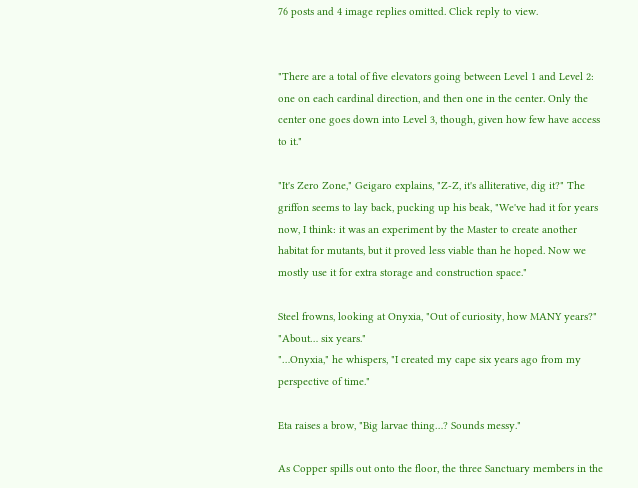76 posts and 4 image replies omitted. Click reply to view.


"There are a total of five elevators going between Level 1 and Level 2: one on each cardinal direction, and then one in the center. Only the center one goes down into Level 3, though, given how few have access to it."

"It's Zero Zone," Geigaro explains, "Z-Z, it's alliterative, dig it?" The griffon seems to lay back, pucking up his beak, "We've had it for years now, I think: it was an experiment by the Master to create another habitat for mutants, but it proved less viable than he hoped. Now we mostly use it for extra storage and construction space."

Steel frowns, looking at Onyxia, "Out of curiosity, how MANY years?"
"About… six years."
"…Onyxia," he whispers, "I created my cape six years ago from my perspective of time."

Eta raises a brow, "Big larvae thing…? Sounds messy."

As Copper spills out onto the floor, the three Sanctuary members in the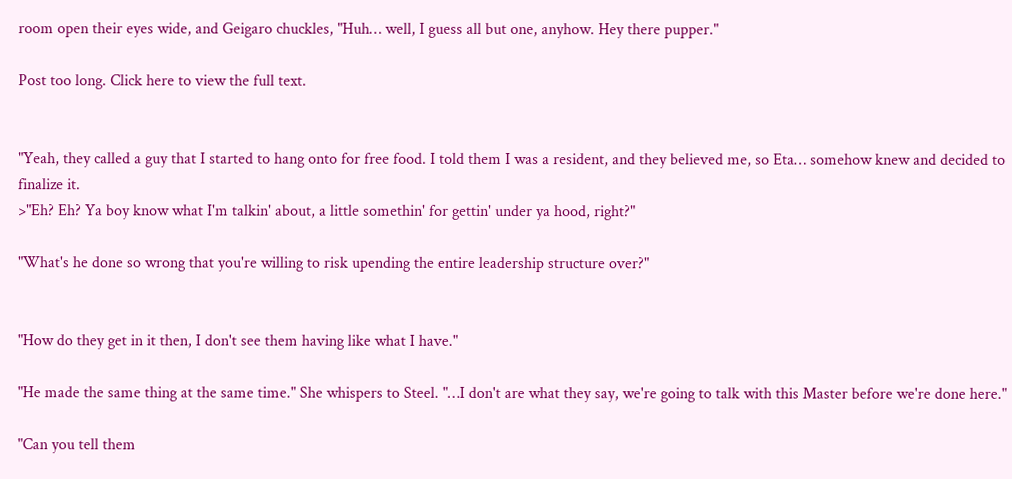room open their eyes wide, and Geigaro chuckles, "Huh… well, I guess all but one, anyhow. Hey there pupper."

Post too long. Click here to view the full text.


"Yeah, they called a guy that I started to hang onto for free food. I told them I was a resident, and they believed me, so Eta… somehow knew and decided to finalize it.
>"Eh? Eh? Ya boy know what I'm talkin' about, a little somethin' for gettin' under ya hood, right?"

"What's he done so wrong that you're willing to risk upending the entire leadership structure over?"


"How do they get in it then, I don't see them having like what I have."

"He made the same thing at the same time." She whispers to Steel. "…I don't are what they say, we're going to talk with this Master before we're done here."

"Can you tell them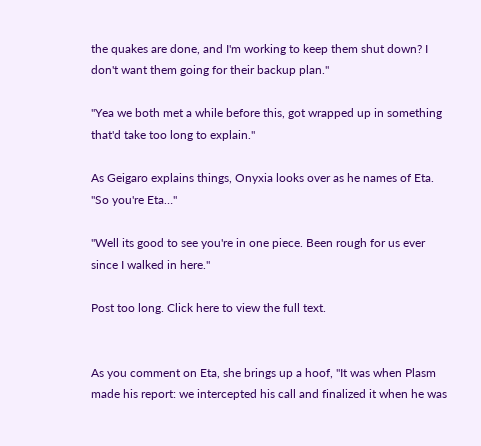the quakes are done, and I'm working to keep them shut down? I don't want them going for their backup plan."

"Yea we both met a while before this, got wrapped up in something that'd take too long to explain."

As Geigaro explains things, Onyxia looks over as he names of Eta.
"So you're Eta…"

"Well its good to see you're in one piece. Been rough for us ever since I walked in here."

Post too long. Click here to view the full text.


As you comment on Eta, she brings up a hoof, "It was when Plasm made his report: we intercepted his call and finalized it when he was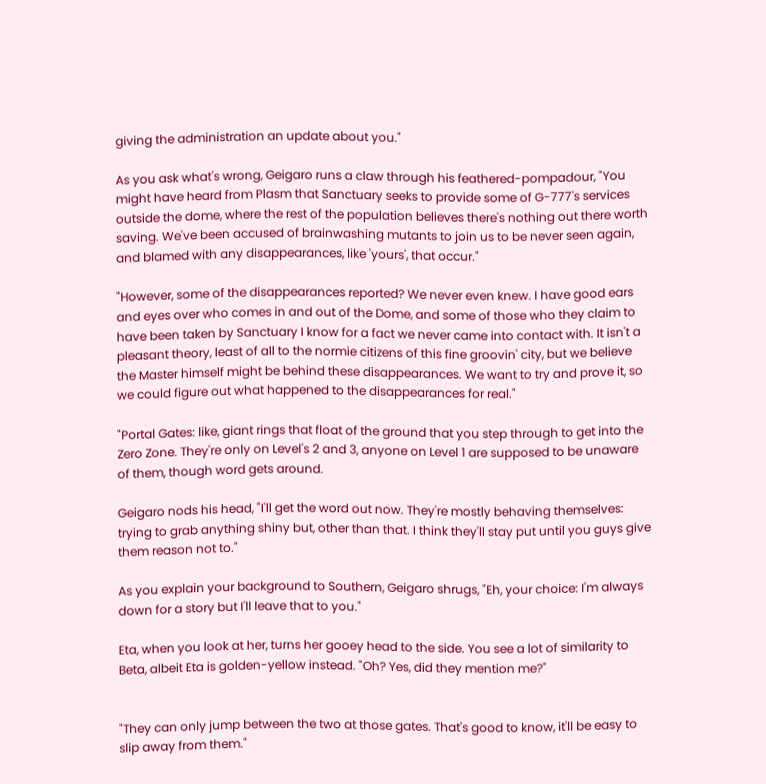giving the administration an update about you."

As you ask what's wrong, Geigaro runs a claw through his feathered-pompadour, "You might have heard from Plasm that Sanctuary seeks to provide some of G-777's services outside the dome, where the rest of the population believes there's nothing out there worth saving. We've been accused of brainwashing mutants to join us to be never seen again, and blamed with any disappearances, like 'yours', that occur."

"However, some of the disappearances reported? We never even knew. I have good ears and eyes over who comes in and out of the Dome, and some of those who they claim to have been taken by Sanctuary I know for a fact we never came into contact with. It isn't a pleasant theory, least of all to the normie citizens of this fine groovin' city, but we believe the Master himself might be behind these disappearances. We want to try and prove it, so we could figure out what happened to the disappearances for real."

"Portal Gates: like, giant rings that float of the ground that you step through to get into the Zero Zone. They're only on Level's 2 and 3, anyone on Level 1 are supposed to be unaware of them, though word gets around.

Geigaro nods his head, "I'll get the word out now. They're mostly behaving themselves: trying to grab anything shiny but, other than that. I think they'll stay put until you guys give them reason not to."

As you explain your background to Southern, Geigaro shrugs, "Eh, your choice: I'm always down for a story but I'll leave that to you."

Eta, when you look at her, turns her gooey head to the side. You see a lot of similarity to Beta, albeit Eta is golden-yellow instead. "Oh? Yes, did they mention me?"


"They can only jump between the two at those gates. That's good to know, it'll be easy to slip away from them."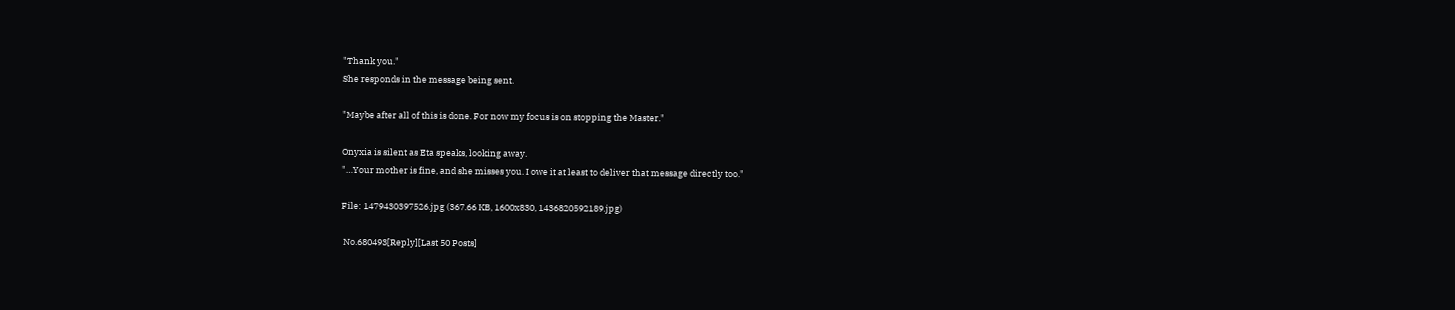"Thank you."
She responds in the message being sent.

"Maybe after all of this is done. For now my focus is on stopping the Master."

Onyxia is silent as Eta speaks, looking away.
"…Your mother is fine, and she misses you. I owe it at least to deliver that message directly too."

File: 1479430397526.jpg (367.66 KB, 1600x830, 1436820592189.jpg)

 No.680493[Reply][Last 50 Posts]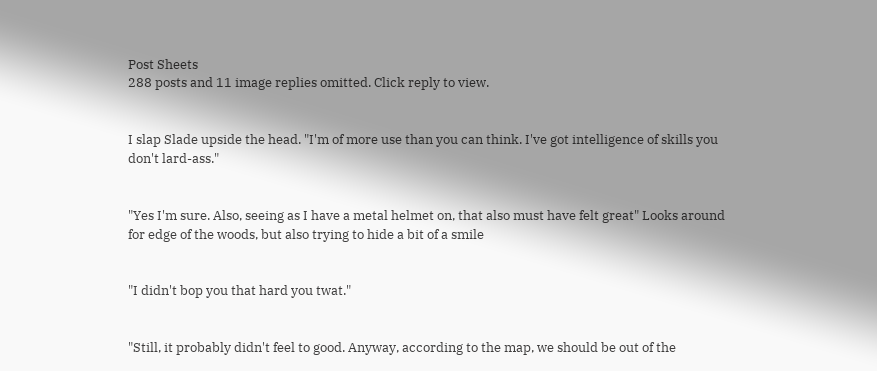Post Sheets
288 posts and 11 image replies omitted. Click reply to view.


I slap Slade upside the head. "I'm of more use than you can think. I've got intelligence of skills you don't lard-ass."


"Yes I'm sure. Also, seeing as I have a metal helmet on, that also must have felt great" Looks around for edge of the woods, but also trying to hide a bit of a smile


"I didn't bop you that hard you twat."


"Still, it probably didn't feel to good. Anyway, according to the map, we should be out of the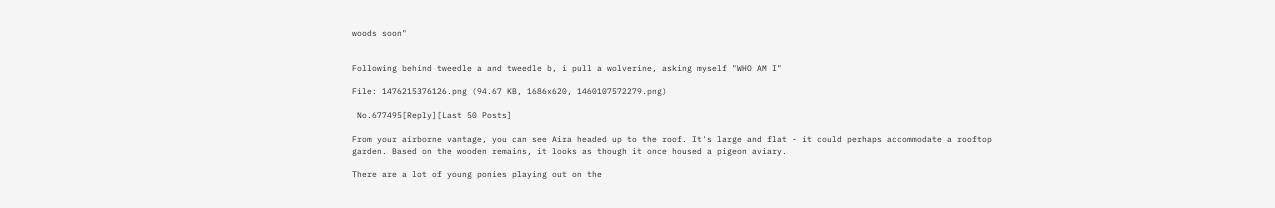woods soon"


Following behind tweedle a and tweedle b, i pull a wolverine, asking myself "WHO AM I"

File: 1476215376126.png (94.67 KB, 1686x620, 1460107572279.png)

 No.677495[Reply][Last 50 Posts]

From your airborne vantage, you can see Aira headed up to the roof. It's large and flat - it could perhaps accommodate a rooftop garden. Based on the wooden remains, it looks as though it once housed a pigeon aviary.

There are a lot of young ponies playing out on the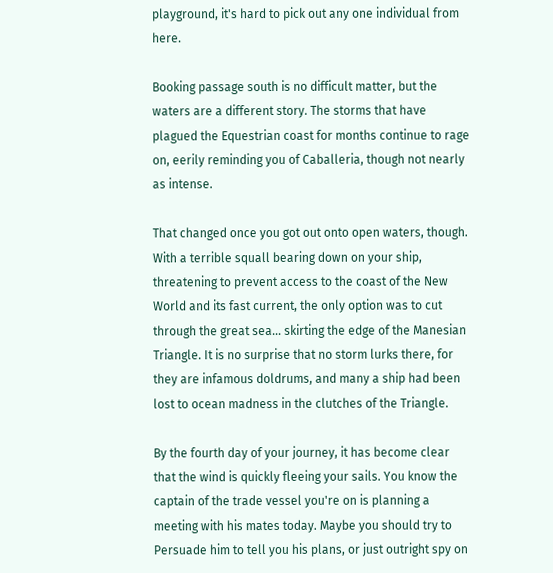playground, it's hard to pick out any one individual from here.

Booking passage south is no difficult matter, but the waters are a different story. The storms that have plagued the Equestrian coast for months continue to rage on, eerily reminding you of Caballeria, though not nearly as intense.

That changed once you got out onto open waters, though. With a terrible squall bearing down on your ship, threatening to prevent access to the coast of the New World and its fast current, the only option was to cut through the great sea… skirting the edge of the Manesian Triangle. It is no surprise that no storm lurks there, for they are infamous doldrums, and many a ship had been lost to ocean madness in the clutches of the Triangle.

By the fourth day of your journey, it has become clear that the wind is quickly fleeing your sails. You know the captain of the trade vessel you're on is planning a meeting with his mates today. Maybe you should try to Persuade him to tell you his plans, or just outright spy on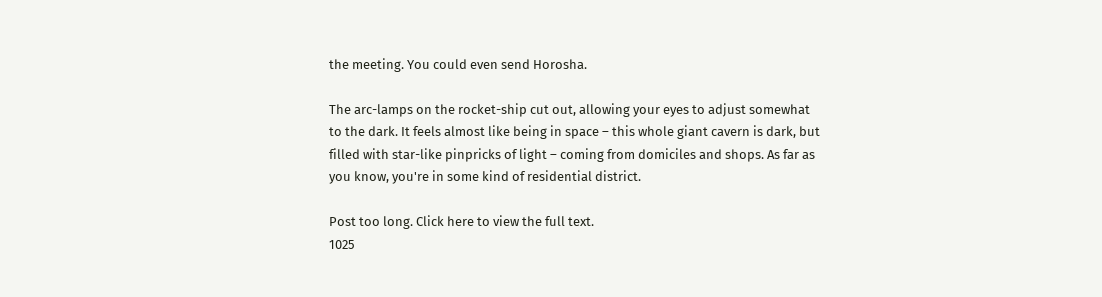the meeting. You could even send Horosha.

The arc-lamps on the rocket-ship cut out, allowing your eyes to adjust somewhat to the dark. It feels almost like being in space – this whole giant cavern is dark, but filled with star-like pinpricks of light – coming from domiciles and shops. As far as you know, you're in some kind of residential district.

Post too long. Click here to view the full text.
1025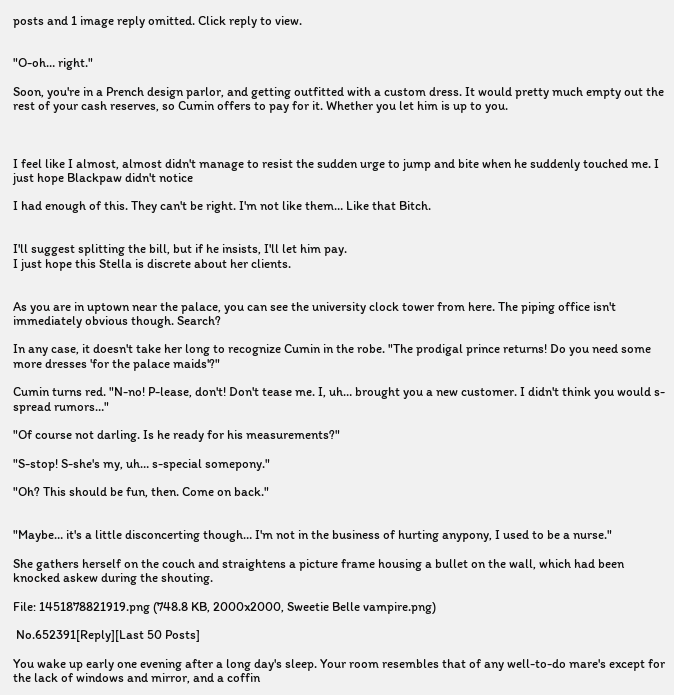posts and 1 image reply omitted. Click reply to view.


"O-oh… right."

Soon, you're in a Prench design parlor, and getting outfitted with a custom dress. It would pretty much empty out the rest of your cash reserves, so Cumin offers to pay for it. Whether you let him is up to you.



I feel like I almost, almost didn't manage to resist the sudden urge to jump and bite when he suddenly touched me. I just hope Blackpaw didn't notice

I had enough of this. They can't be right. I'm not like them… Like that Bitch.


I'll suggest splitting the bill, but if he insists, I'll let him pay.
I just hope this Stella is discrete about her clients.


As you are in uptown near the palace, you can see the university clock tower from here. The piping office isn't immediately obvious though. Search?

In any case, it doesn't take her long to recognize Cumin in the robe. "The prodigal prince returns! Do you need some more dresses 'for the palace maids'?"

Cumin turns red. "N-no! P-lease, don't! Don't tease me. I, uh… brought you a new customer. I didn't think you would s-spread rumors…"

"Of course not darling. Is he ready for his measurements?"

"S-stop! S-she's my, uh… s-special somepony."

"Oh? This should be fun, then. Come on back."


"Maybe… it's a little disconcerting though… I'm not in the business of hurting anypony, I used to be a nurse."

She gathers herself on the couch and straightens a picture frame housing a bullet on the wall, which had been knocked askew during the shouting.

File: 1451878821919.png (748.8 KB, 2000x2000, Sweetie Belle vampire.png)

 No.652391[Reply][Last 50 Posts]

You wake up early one evening after a long day's sleep. Your room resembles that of any well-to-do mare's except for the lack of windows and mirror, and a coffin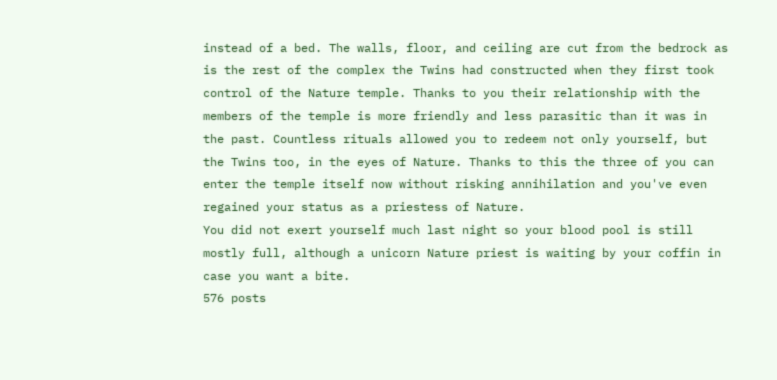instead of a bed. The walls, floor, and ceiling are cut from the bedrock as is the rest of the complex the Twins had constructed when they first took control of the Nature temple. Thanks to you their relationship with the members of the temple is more friendly and less parasitic than it was in the past. Countless rituals allowed you to redeem not only yourself, but the Twins too, in the eyes of Nature. Thanks to this the three of you can enter the temple itself now without risking annihilation and you've even regained your status as a priestess of Nature.
You did not exert yourself much last night so your blood pool is still mostly full, although a unicorn Nature priest is waiting by your coffin in case you want a bite.
576 posts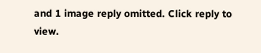and 1 image reply omitted. Click reply to view.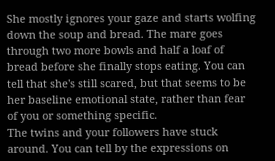She mostly ignores your gaze and starts wolfing down the soup and bread. The mare goes through two more bowls and half a loaf of bread before she finally stops eating. You can tell that she's still scared, but that seems to be her baseline emotional state, rather than fear of you or something specific.
The twins and your followers have stuck around. You can tell by the expressions on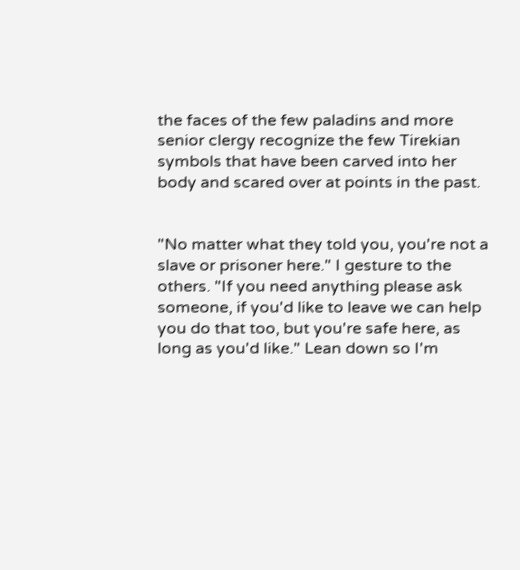the faces of the few paladins and more senior clergy recognize the few Tirekian symbols that have been carved into her body and scared over at points in the past.


"No matter what they told you, you're not a slave or prisoner here." I gesture to the others. "If you need anything please ask someone, if you'd like to leave we can help you do that too, but you're safe here, as long as you'd like." Lean down so I'm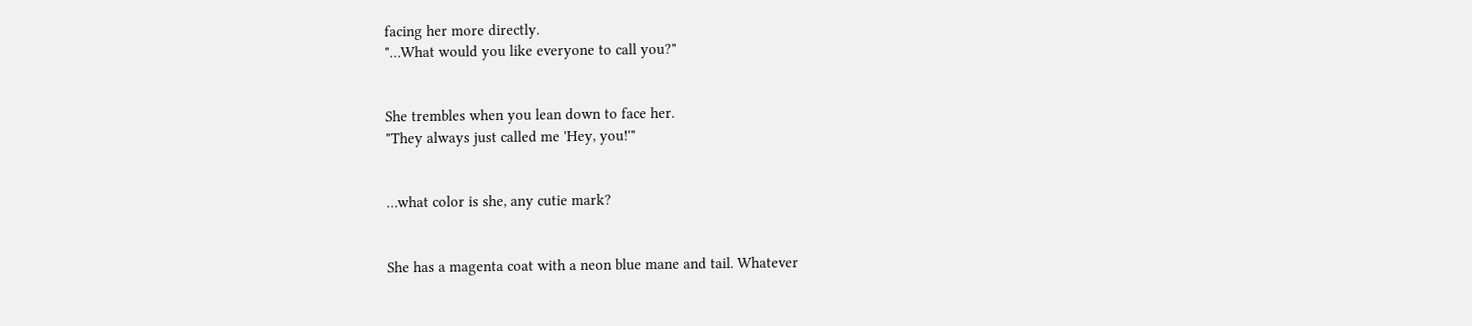facing her more directly.
"…What would you like everyone to call you?"


She trembles when you lean down to face her.
"They always just called me 'Hey, you!'"


…what color is she, any cutie mark?


She has a magenta coat with a neon blue mane and tail. Whatever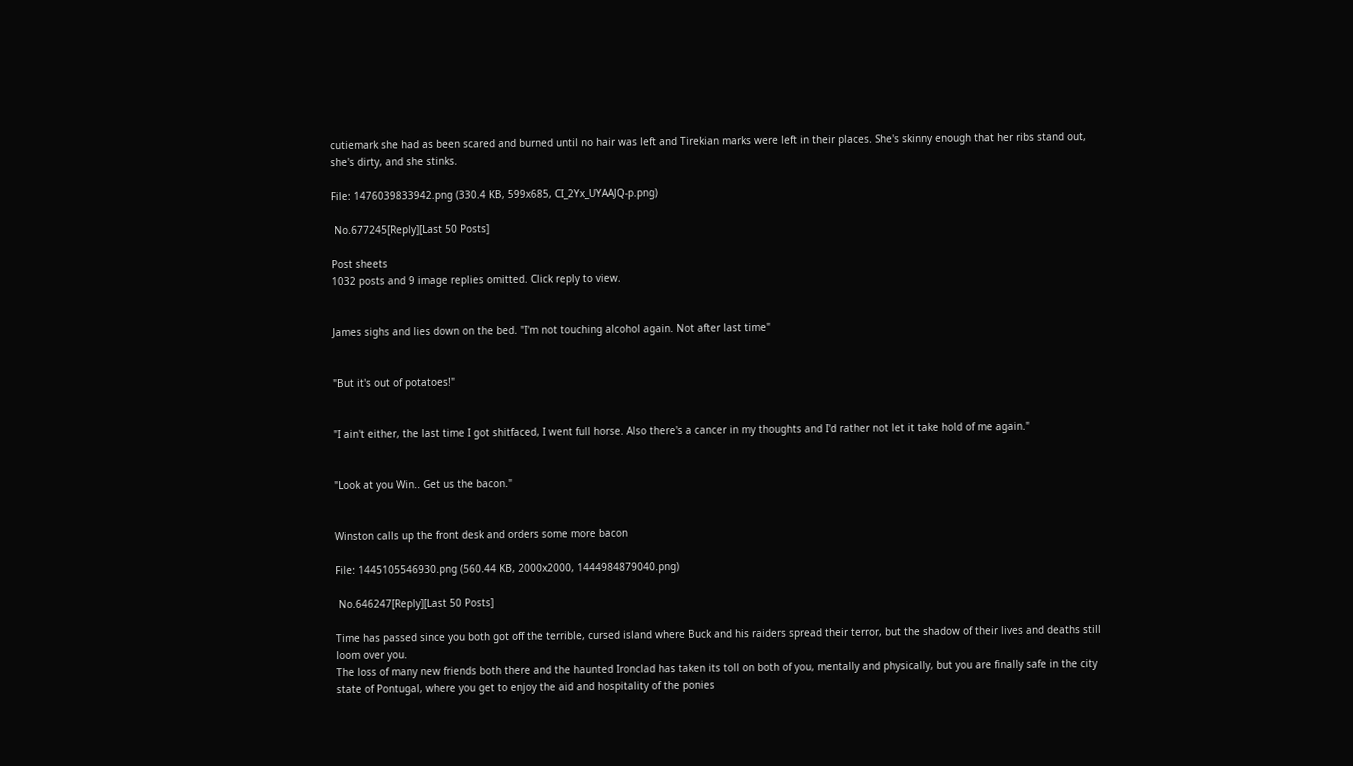cutiemark she had as been scared and burned until no hair was left and Tirekian marks were left in their places. She's skinny enough that her ribs stand out, she's dirty, and she stinks.

File: 1476039833942.png (330.4 KB, 599x685, CI_2Yx_UYAAJQ-p.png)

 No.677245[Reply][Last 50 Posts]

Post sheets
1032 posts and 9 image replies omitted. Click reply to view.


James sighs and lies down on the bed. "I'm not touching alcohol again. Not after last time"


"But it's out of potatoes!"


"I ain't either, the last time I got shitfaced, I went full horse. Also there's a cancer in my thoughts and I'd rather not let it take hold of me again."


"Look at you Win.. Get us the bacon."


Winston calls up the front desk and orders some more bacon

File: 1445105546930.png (560.44 KB, 2000x2000, 1444984879040.png)

 No.646247[Reply][Last 50 Posts]

Time has passed since you both got off the terrible, cursed island where Buck and his raiders spread their terror, but the shadow of their lives and deaths still loom over you.
The loss of many new friends both there and the haunted Ironclad has taken its toll on both of you, mentally and physically, but you are finally safe in the city state of Pontugal, where you get to enjoy the aid and hospitality of the ponies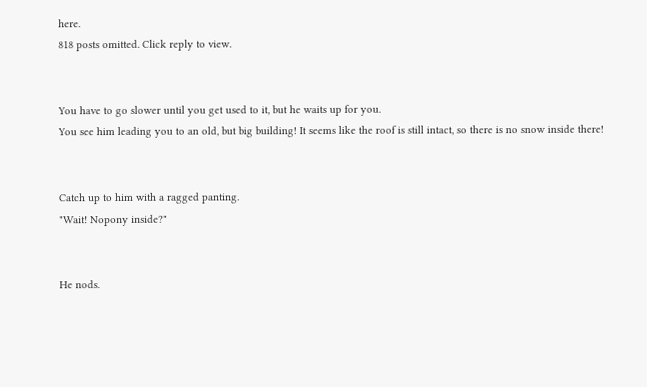here.
818 posts omitted. Click reply to view.


You have to go slower until you get used to it, but he waits up for you.
You see him leading you to an old, but big building! It seems like the roof is still intact, so there is no snow inside there!


Catch up to him with a ragged panting.
"Wait! Nopony inside?"


He nods.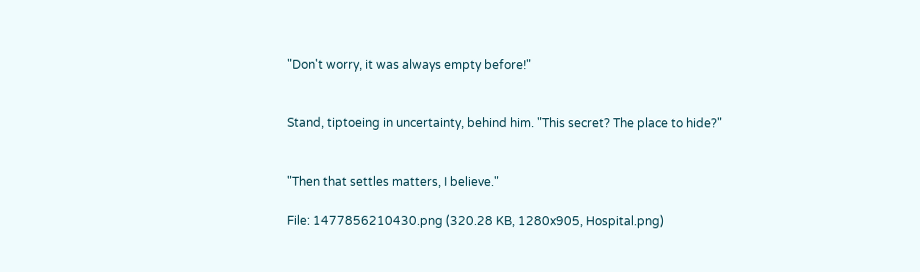"Don't worry, it was always empty before!"


Stand, tiptoeing in uncertainty, behind him. "This secret? The place to hide?"


"Then that settles matters, I believe."

File: 1477856210430.png (320.28 KB, 1280x905, Hospital.png)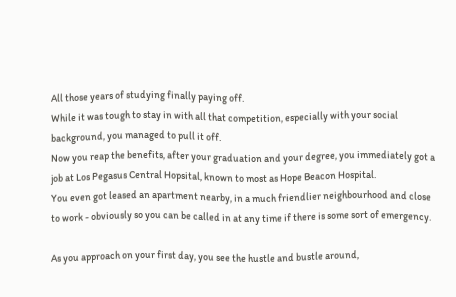All those years of studying finally paying off.
While it was tough to stay in with all that competition, especially with your social background, you managed to pull it off.
Now you reap the benefits, after your graduation and your degree, you immediately got a job at Los Pegasus Central Hopsital, known to most as Hope Beacon Hospital.
You even got leased an apartment nearby, in a much friendlier neighbourhood and close to work - obviously so you can be called in at any time if there is some sort of emergency.

As you approach on your first day, you see the hustle and bustle around,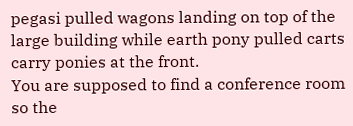pegasi pulled wagons landing on top of the large building while earth pony pulled carts carry ponies at the front.
You are supposed to find a conference room so the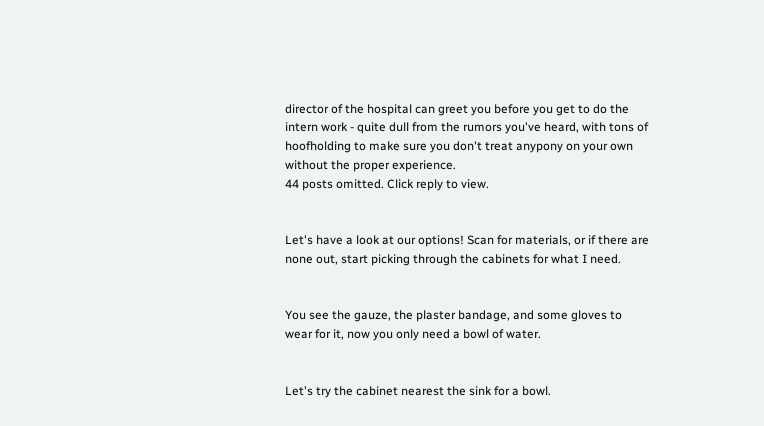director of the hospital can greet you before you get to do the intern work - quite dull from the rumors you've heard, with tons of hoofholding to make sure you don't treat anypony on your own without the proper experience.
44 posts omitted. Click reply to view.


Let's have a look at our options! Scan for materials, or if there are none out, start picking through the cabinets for what I need.


You see the gauze, the plaster bandage, and some gloves to wear for it, now you only need a bowl of water.


Let's try the cabinet nearest the sink for a bowl.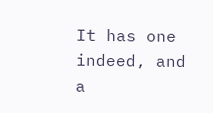It has one indeed, and a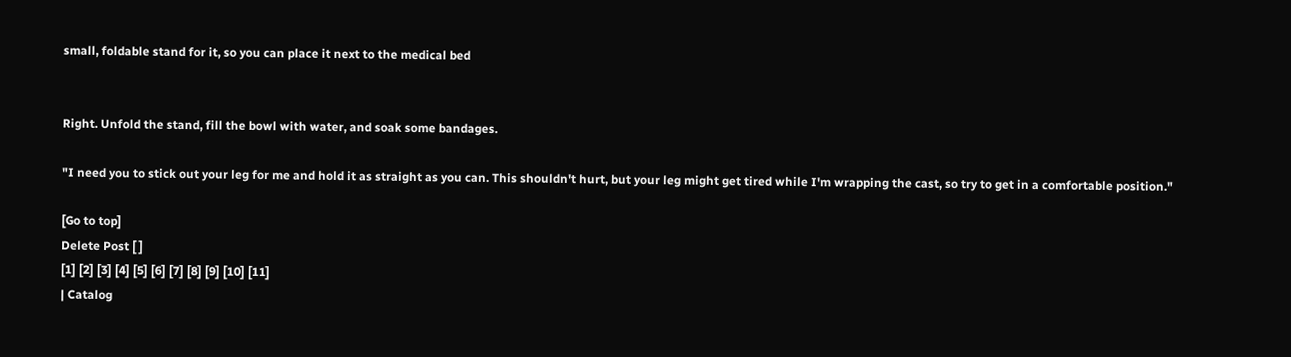small, foldable stand for it, so you can place it next to the medical bed


Right. Unfold the stand, fill the bowl with water, and soak some bandages.

"I need you to stick out your leg for me and hold it as straight as you can. This shouldn't hurt, but your leg might get tired while I'm wrapping the cast, so try to get in a comfortable position."

[Go to top]
Delete Post [ ]
[1] [2] [3] [4] [5] [6] [7] [8] [9] [10] [11]
| Catalog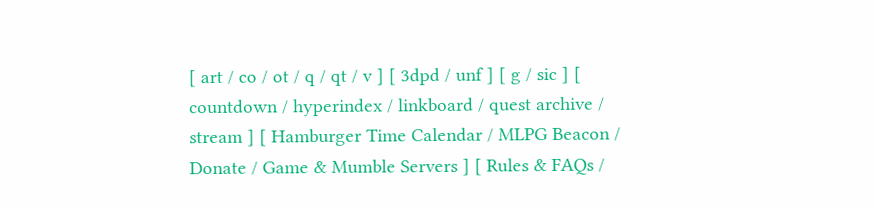[ art / co / ot / q / qt / v ] [ 3dpd / unf ] [ g / sic ] [ countdown / hyperindex / linkboard / quest archive / stream ] [ Hamburger Time Calendar / MLPG Beacon / Donate / Game & Mumble Servers ] [ Rules & FAQs /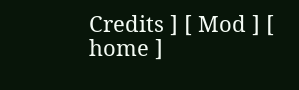Credits ] [ Mod ] [ home ]